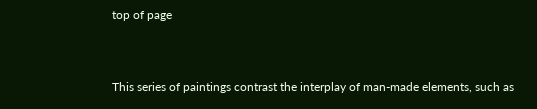top of page


This series of paintings contrast the interplay of man-made elements, such as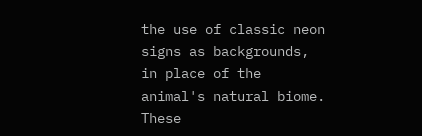the use of classic neon signs as backgrounds, in place of the animal's natural biome. These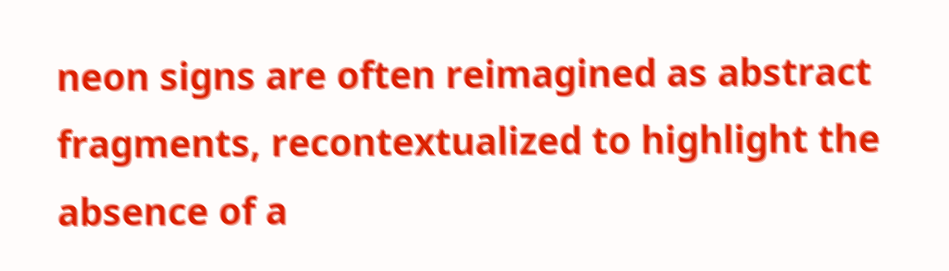neon signs are often reimagined as abstract fragments, recontextualized to highlight the absence of a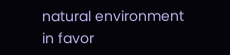natural environment in favor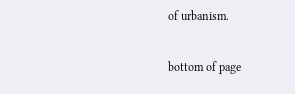of urbanism.

bottom of page